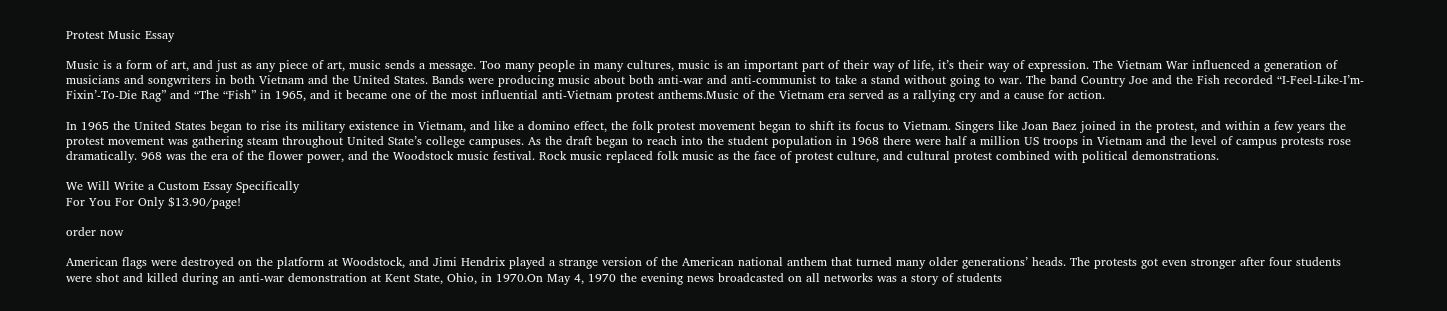Protest Music Essay

Music is a form of art, and just as any piece of art, music sends a message. Too many people in many cultures, music is an important part of their way of life, it’s their way of expression. The Vietnam War influenced a generation of musicians and songwriters in both Vietnam and the United States. Bands were producing music about both anti-war and anti-communist to take a stand without going to war. The band Country Joe and the Fish recorded “I-Feel-Like-I’m-Fixin’-To-Die Rag” and “The “Fish” in 1965, and it became one of the most influential anti-Vietnam protest anthems.Music of the Vietnam era served as a rallying cry and a cause for action.

In 1965 the United States began to rise its military existence in Vietnam, and like a domino effect, the folk protest movement began to shift its focus to Vietnam. Singers like Joan Baez joined in the protest, and within a few years the protest movement was gathering steam throughout United State’s college campuses. As the draft began to reach into the student population in 1968 there were half a million US troops in Vietnam and the level of campus protests rose dramatically. 968 was the era of the flower power, and the Woodstock music festival. Rock music replaced folk music as the face of protest culture, and cultural protest combined with political demonstrations.

We Will Write a Custom Essay Specifically
For You For Only $13.90/page!

order now

American flags were destroyed on the platform at Woodstock, and Jimi Hendrix played a strange version of the American national anthem that turned many older generations’ heads. The protests got even stronger after four students were shot and killed during an anti-war demonstration at Kent State, Ohio, in 1970.On May 4, 1970 the evening news broadcasted on all networks was a story of students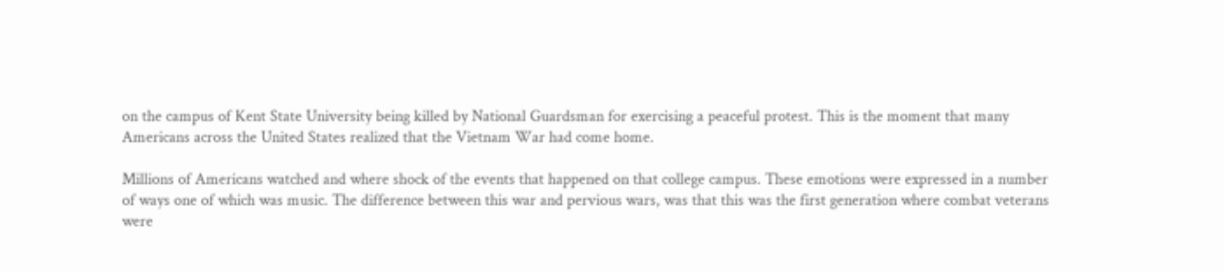on the campus of Kent State University being killed by National Guardsman for exercising a peaceful protest. This is the moment that many Americans across the United States realized that the Vietnam War had come home.

Millions of Americans watched and where shock of the events that happened on that college campus. These emotions were expressed in a number of ways one of which was music. The difference between this war and pervious wars, was that this was the first generation where combat veterans were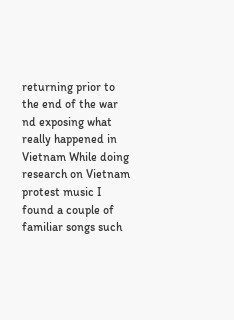returning prior to the end of the war nd exposing what really happened in Vietnam While doing research on Vietnam protest music I found a couple of familiar songs such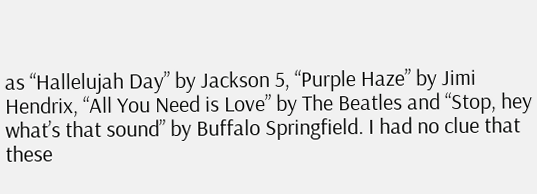as “Hallelujah Day” by Jackson 5, “Purple Haze” by Jimi Hendrix, “All You Need is Love” by The Beatles and “Stop, hey what’s that sound” by Buffalo Springfield. I had no clue that these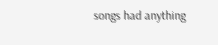songs had anything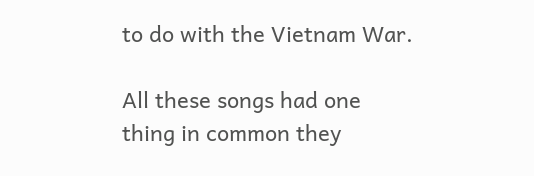to do with the Vietnam War.

All these songs had one thing in common they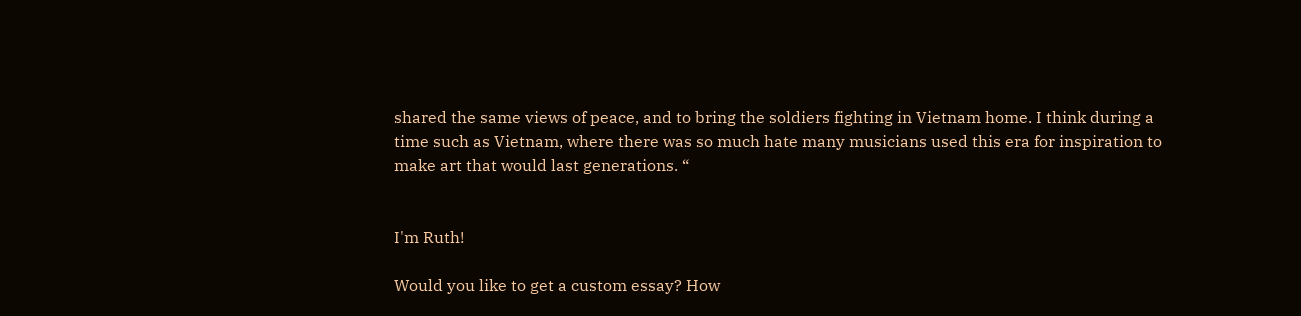shared the same views of peace, and to bring the soldiers fighting in Vietnam home. I think during a time such as Vietnam, where there was so much hate many musicians used this era for inspiration to make art that would last generations. “


I'm Ruth!

Would you like to get a custom essay? How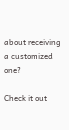about receiving a customized one?

Check it out